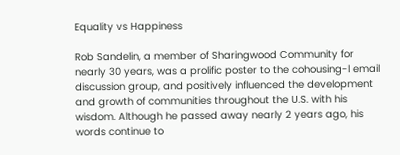Equality vs Happiness

Rob Sandelin, a member of Sharingwood Community for nearly 30 years, was a prolific poster to the cohousing-l email discussion group, and positively influenced the development and growth of communities throughout the U.S. with his wisdom. Although he passed away nearly 2 years ago, his words continue to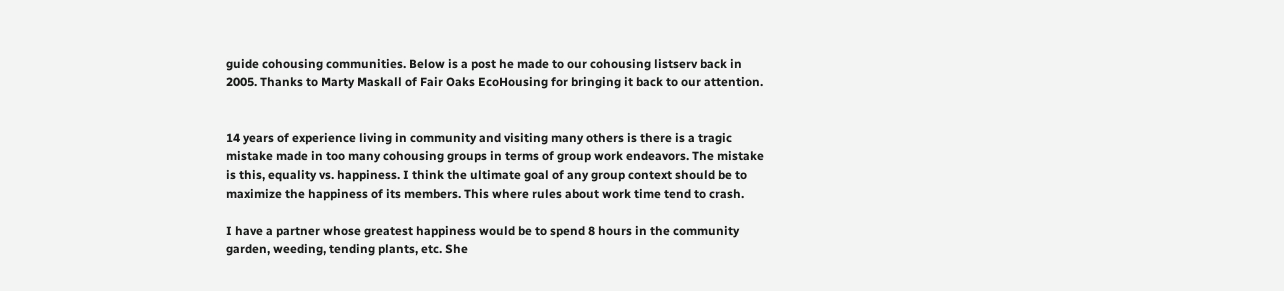guide cohousing communities. Below is a post he made to our cohousing listserv back in 2005. Thanks to Marty Maskall of Fair Oaks EcoHousing for bringing it back to our attention.


14 years of experience living in community and visiting many others is there is a tragic mistake made in too many cohousing groups in terms of group work endeavors. The mistake is this, equality vs. happiness. I think the ultimate goal of any group context should be to maximize the happiness of its members. This where rules about work time tend to crash.

I have a partner whose greatest happiness would be to spend 8 hours in the community garden, weeding, tending plants, etc. She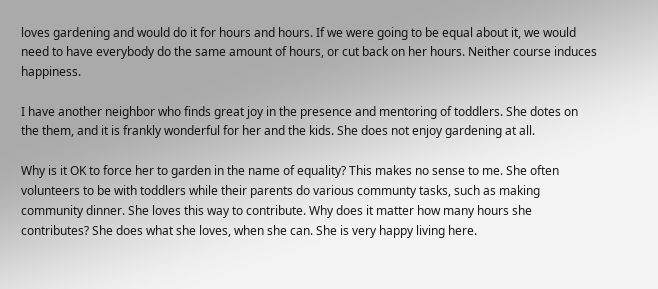loves gardening and would do it for hours and hours. If we were going to be equal about it, we would need to have everybody do the same amount of hours, or cut back on her hours. Neither course induces happiness.

I have another neighbor who finds great joy in the presence and mentoring of toddlers. She dotes on the them, and it is frankly wonderful for her and the kids. She does not enjoy gardening at all.

Why is it OK to force her to garden in the name of equality? This makes no sense to me. She often volunteers to be with toddlers while their parents do various communty tasks, such as making community dinner. She loves this way to contribute. Why does it matter how many hours she contributes? She does what she loves, when she can. She is very happy living here.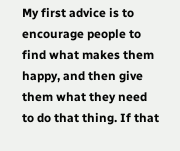My first advice is to encourage people to find what makes them happy, and then give them what they need to do that thing. If that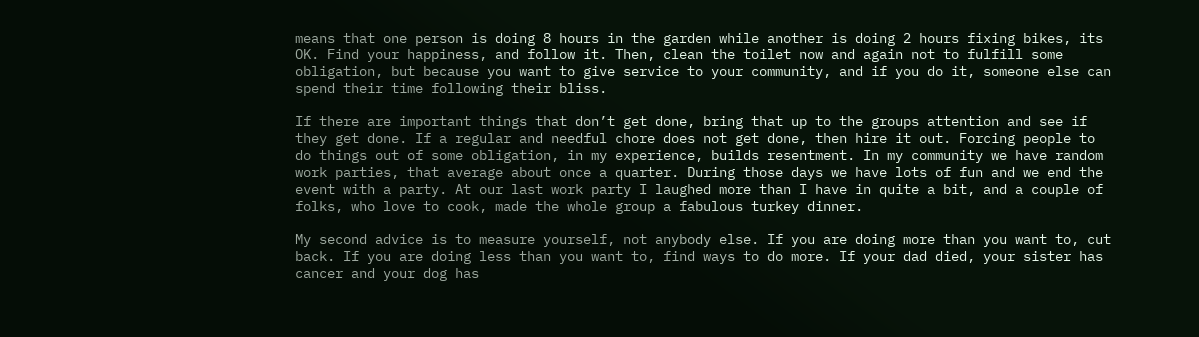means that one person is doing 8 hours in the garden while another is doing 2 hours fixing bikes, its OK. Find your happiness, and follow it. Then, clean the toilet now and again not to fulfill some obligation, but because you want to give service to your community, and if you do it, someone else can spend their time following their bliss.

If there are important things that don’t get done, bring that up to the groups attention and see if they get done. If a regular and needful chore does not get done, then hire it out. Forcing people to do things out of some obligation, in my experience, builds resentment. In my community we have random work parties, that average about once a quarter. During those days we have lots of fun and we end the event with a party. At our last work party I laughed more than I have in quite a bit, and a couple of folks, who love to cook, made the whole group a fabulous turkey dinner.

My second advice is to measure yourself, not anybody else. If you are doing more than you want to, cut back. If you are doing less than you want to, find ways to do more. If your dad died, your sister has cancer and your dog has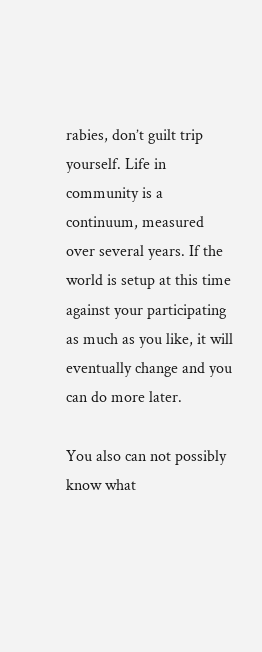rabies, don’t guilt trip yourself. Life in community is a continuum, measured over several years. If the world is setup at this time against your participating as much as you like, it will eventually change and you can do more later.

You also can not possibly know what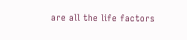are all the life factors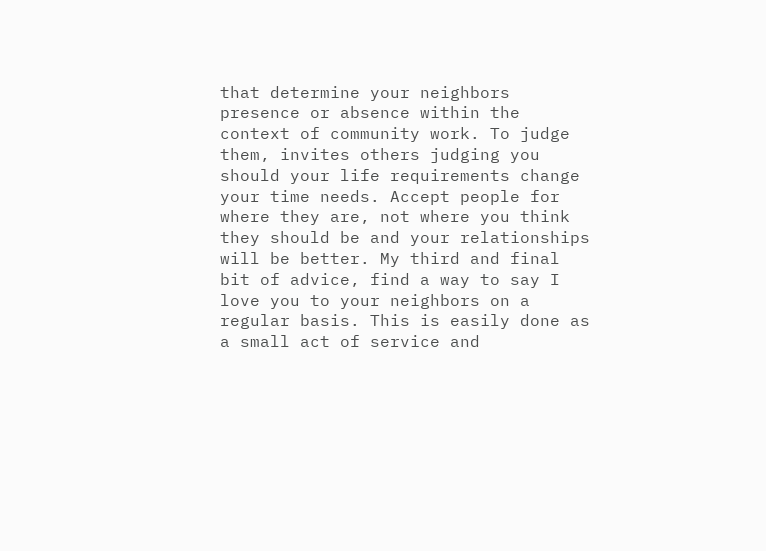that determine your neighbors presence or absence within the context of community work. To judge them, invites others judging you should your life requirements change your time needs. Accept people for where they are, not where you think they should be and your relationships will be better. My third and final bit of advice, find a way to say I love you to your neighbors on a regular basis. This is easily done as a small act of service and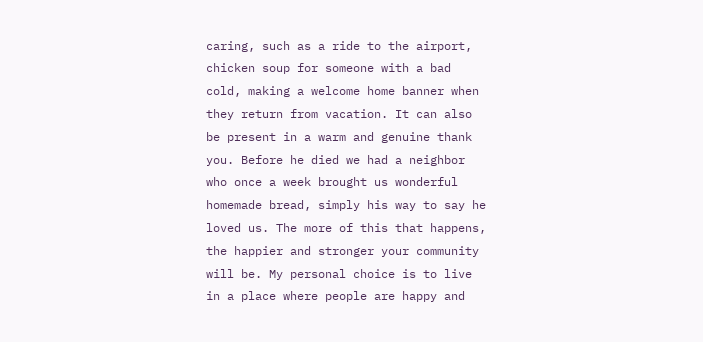caring, such as a ride to the airport, chicken soup for someone with a bad cold, making a welcome home banner when they return from vacation. It can also be present in a warm and genuine thank you. Before he died we had a neighbor who once a week brought us wonderful homemade bread, simply his way to say he loved us. The more of this that happens, the happier and stronger your community will be. My personal choice is to live in a place where people are happy and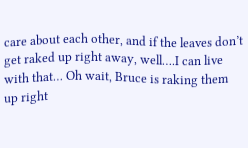care about each other, and if the leaves don’t get raked up right away, well….I can live with that… Oh wait, Bruce is raking them up right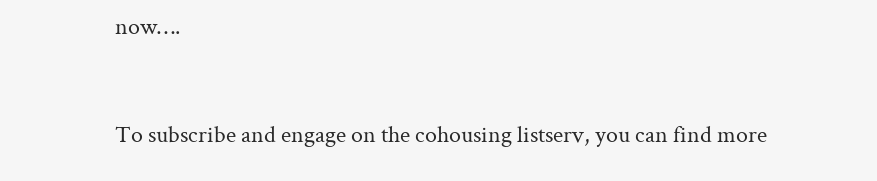now….


To subscribe and engage on the cohousing listserv, you can find more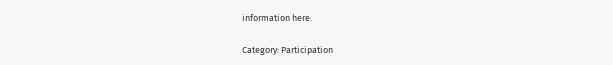information here.

Category: Participation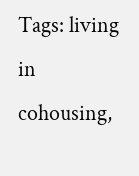Tags: living in cohousing,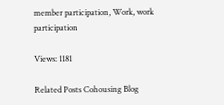member participation, Work, work participation

Views: 1181

Related Posts Cohousing Blog